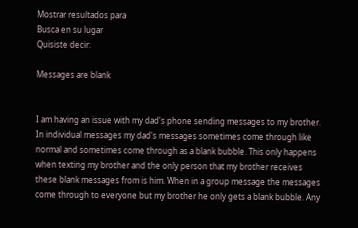Mostrar resultados para
Busca en su lugar
Quisiste decir:

Messages are blank


I am having an issue with my dad's phone sending messages to my brother. In individual messages my dad's messages sometimes come through like normal and sometimes come through as a blank bubble. This only happens when texting my brother and the only person that my brother receives these blank messages from is him. When in a group message the messages come through to everyone but my brother he only gets a blank bubble. Any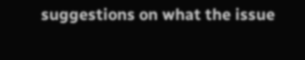suggestions on what the issue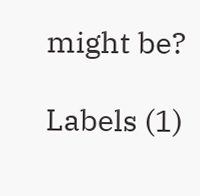might be?

Labels (1)